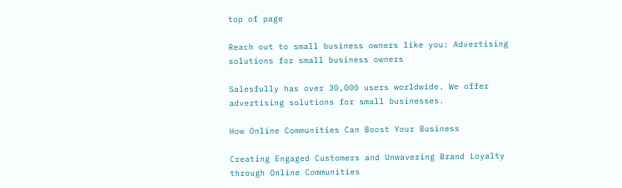top of page

Reach out to small business owners like you: Advertising solutions for small business owners

Salesfully has over 30,000 users worldwide. We offer advertising solutions for small businesses.

How Online Communities Can Boost Your Business

Creating Engaged Customers and Unwavering Brand Loyalty through Online Communities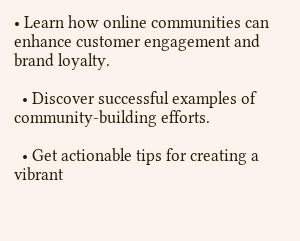• Learn how online communities can enhance customer engagement and brand loyalty.

  • Discover successful examples of community-building efforts.

  • Get actionable tips for creating a vibrant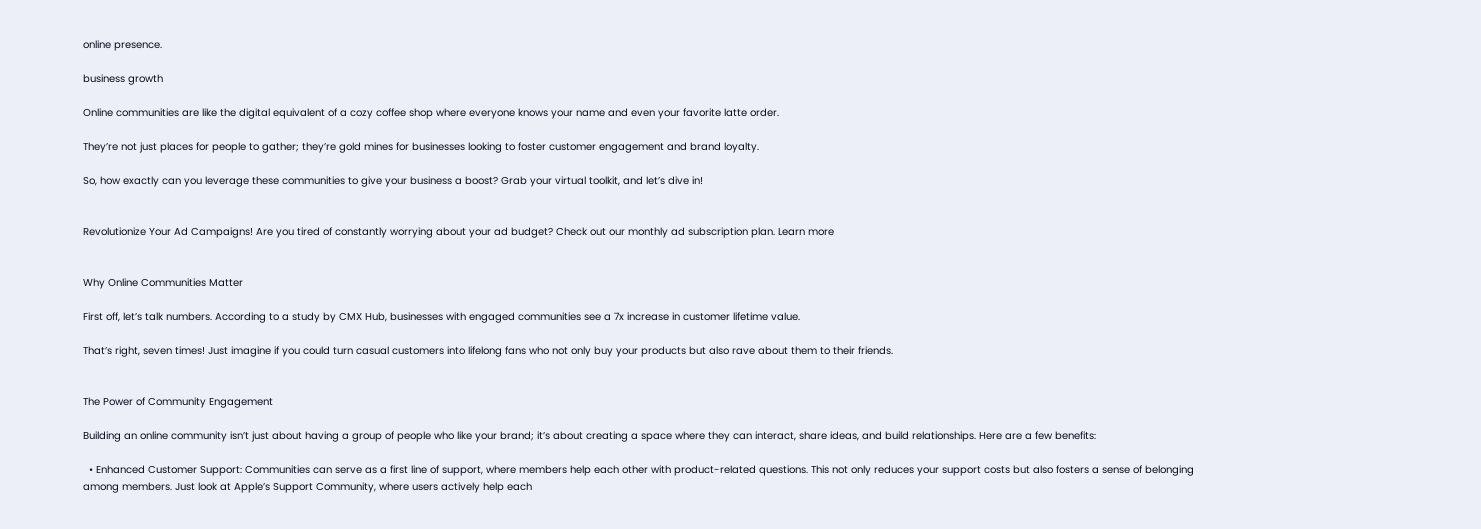online presence.

business growth

Online communities are like the digital equivalent of a cozy coffee shop where everyone knows your name and even your favorite latte order.

They’re not just places for people to gather; they’re gold mines for businesses looking to foster customer engagement and brand loyalty.

So, how exactly can you leverage these communities to give your business a boost? Grab your virtual toolkit, and let’s dive in!


Revolutionize Your Ad Campaigns! Are you tired of constantly worrying about your ad budget? Check out our monthly ad subscription plan. Learn more


Why Online Communities Matter

First off, let’s talk numbers. According to a study by CMX Hub, businesses with engaged communities see a 7x increase in customer lifetime value.

That’s right, seven times! Just imagine if you could turn casual customers into lifelong fans who not only buy your products but also rave about them to their friends.


The Power of Community Engagement

Building an online community isn’t just about having a group of people who like your brand; it’s about creating a space where they can interact, share ideas, and build relationships. Here are a few benefits:

  • Enhanced Customer Support: Communities can serve as a first line of support, where members help each other with product-related questions. This not only reduces your support costs but also fosters a sense of belonging among members. Just look at Apple’s Support Community, where users actively help each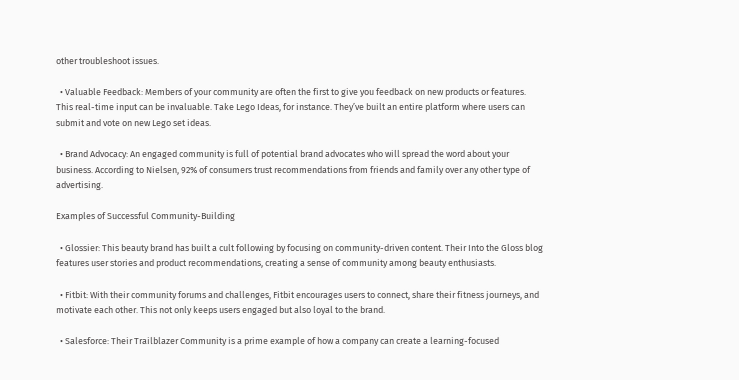other troubleshoot issues.

  • Valuable Feedback: Members of your community are often the first to give you feedback on new products or features. This real-time input can be invaluable. Take Lego Ideas, for instance. They’ve built an entire platform where users can submit and vote on new Lego set ideas.

  • Brand Advocacy: An engaged community is full of potential brand advocates who will spread the word about your business. According to Nielsen, 92% of consumers trust recommendations from friends and family over any other type of advertising.

Examples of Successful Community-Building

  • Glossier: This beauty brand has built a cult following by focusing on community-driven content. Their Into the Gloss blog features user stories and product recommendations, creating a sense of community among beauty enthusiasts.

  • Fitbit: With their community forums and challenges, Fitbit encourages users to connect, share their fitness journeys, and motivate each other. This not only keeps users engaged but also loyal to the brand.

  • Salesforce: Their Trailblazer Community is a prime example of how a company can create a learning-focused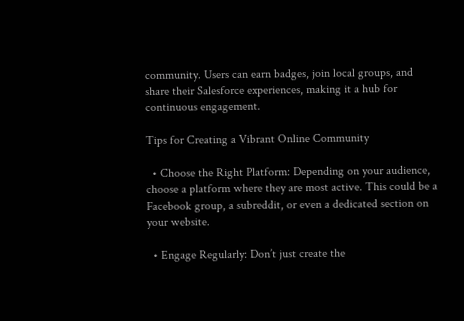community. Users can earn badges, join local groups, and share their Salesforce experiences, making it a hub for continuous engagement.

Tips for Creating a Vibrant Online Community

  • Choose the Right Platform: Depending on your audience, choose a platform where they are most active. This could be a Facebook group, a subreddit, or even a dedicated section on your website.

  • Engage Regularly: Don’t just create the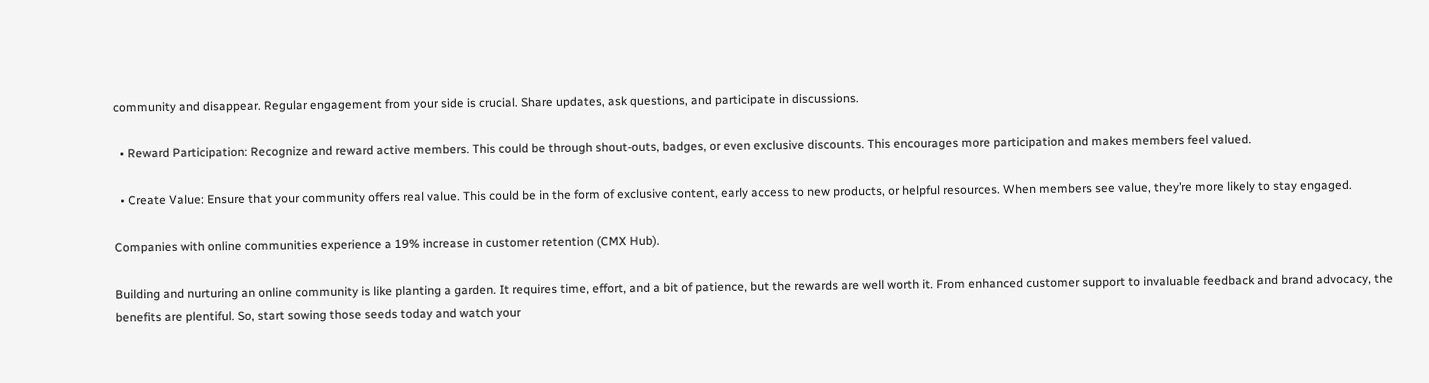community and disappear. Regular engagement from your side is crucial. Share updates, ask questions, and participate in discussions.

  • Reward Participation: Recognize and reward active members. This could be through shout-outs, badges, or even exclusive discounts. This encourages more participation and makes members feel valued.

  • Create Value: Ensure that your community offers real value. This could be in the form of exclusive content, early access to new products, or helpful resources. When members see value, they’re more likely to stay engaged.

Companies with online communities experience a 19% increase in customer retention (CMX Hub).

Building and nurturing an online community is like planting a garden. It requires time, effort, and a bit of patience, but the rewards are well worth it. From enhanced customer support to invaluable feedback and brand advocacy, the benefits are plentiful. So, start sowing those seeds today and watch your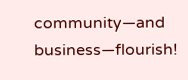community—and business—flourish!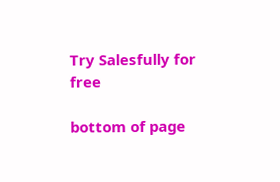Try Salesfully for free

bottom of page